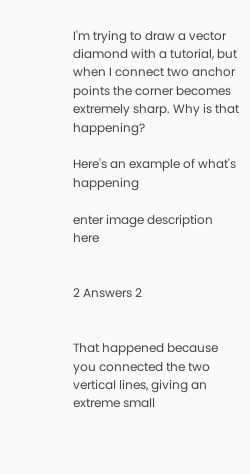I'm trying to draw a vector diamond with a tutorial, but when I connect two anchor points the corner becomes extremely sharp. Why is that happening?

Here's an example of what's happening

enter image description here


2 Answers 2


That happened because you connected the two vertical lines, giving an extreme small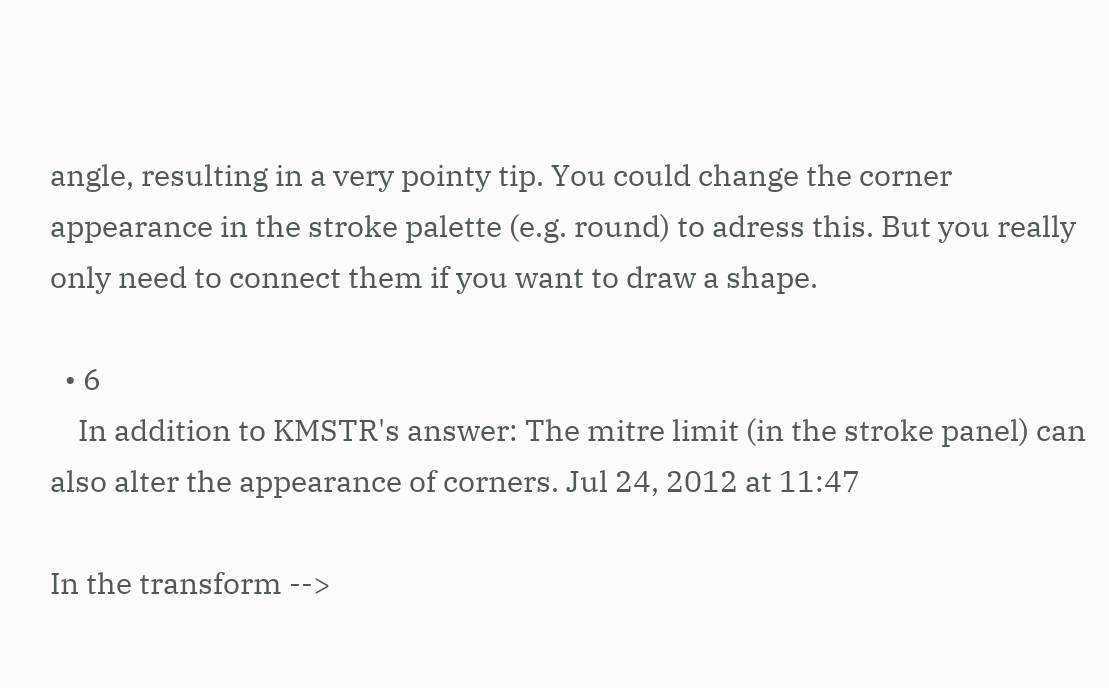angle, resulting in a very pointy tip. You could change the corner appearance in the stroke palette (e.g. round) to adress this. But you really only need to connect them if you want to draw a shape.

  • 6
    In addition to KMSTR's answer: The mitre limit (in the stroke panel) can also alter the appearance of corners. Jul 24, 2012 at 11:47

In the transform -->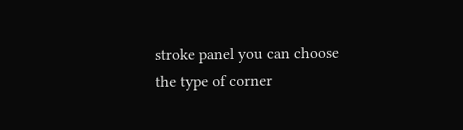stroke panel you can choose the type of corner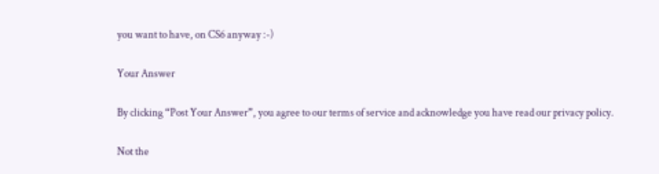you want to have, on CS6 anyway :-)

Your Answer

By clicking “Post Your Answer”, you agree to our terms of service and acknowledge you have read our privacy policy.

Not the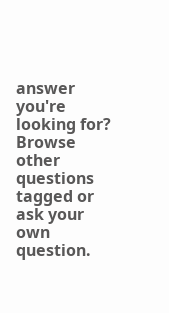answer you're looking for? Browse other questions tagged or ask your own question.